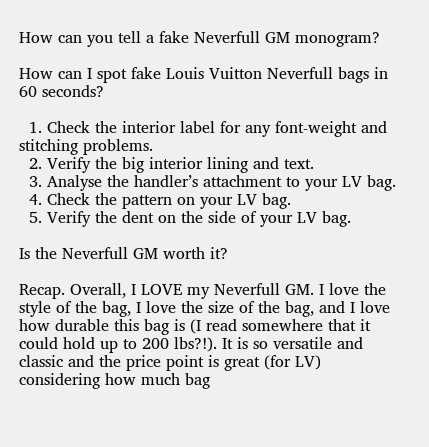How can you tell a fake Neverfull GM monogram?

How can I spot fake Louis Vuitton Neverfull bags in 60 seconds?

  1. Check the interior label for any font-weight and stitching problems.
  2. Verify the big interior lining and text.
  3. Analyse the handler’s attachment to your LV bag.
  4. Check the pattern on your LV bag.
  5. Verify the dent on the side of your LV bag.

Is the Neverfull GM worth it?

Recap. Overall, I LOVE my Neverfull GM. I love the style of the bag, I love the size of the bag, and I love how durable this bag is (I read somewhere that it could hold up to 200 lbs?!). It is so versatile and classic and the price point is great (for LV) considering how much bag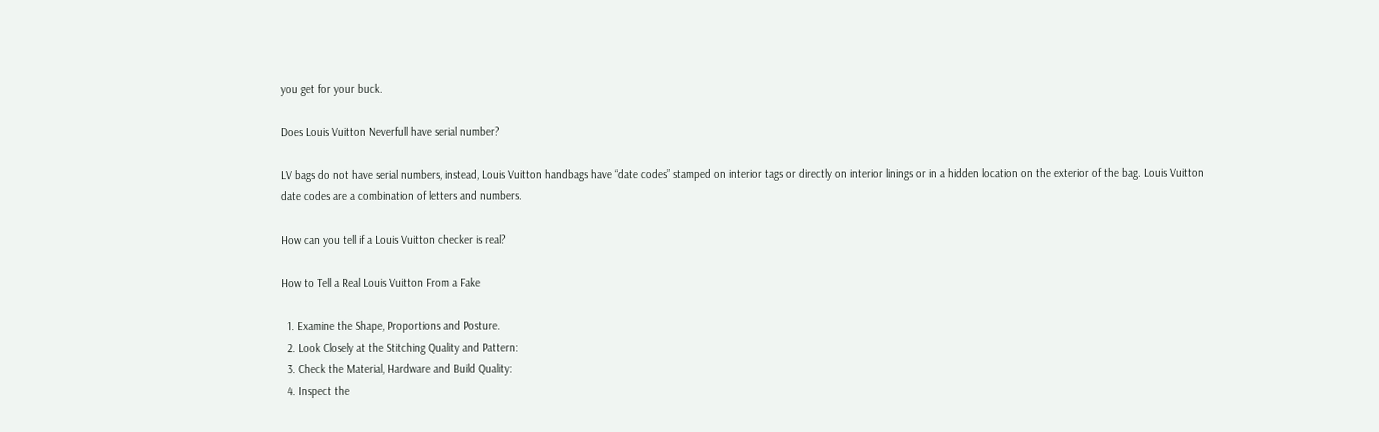you get for your buck.

Does Louis Vuitton Neverfull have serial number?

LV bags do not have serial numbers, instead, Louis Vuitton handbags have “date codes” stamped on interior tags or directly on interior linings or in a hidden location on the exterior of the bag. Louis Vuitton date codes are a combination of letters and numbers.

How can you tell if a Louis Vuitton checker is real?

How to Tell a Real Louis Vuitton From a Fake

  1. Examine the Shape, Proportions and Posture.
  2. Look Closely at the Stitching Quality and Pattern:
  3. Check the Material, Hardware and Build Quality:
  4. Inspect the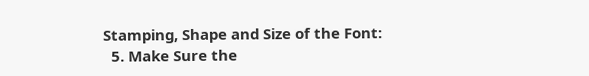Stamping, Shape and Size of the Font:
  5. Make Sure the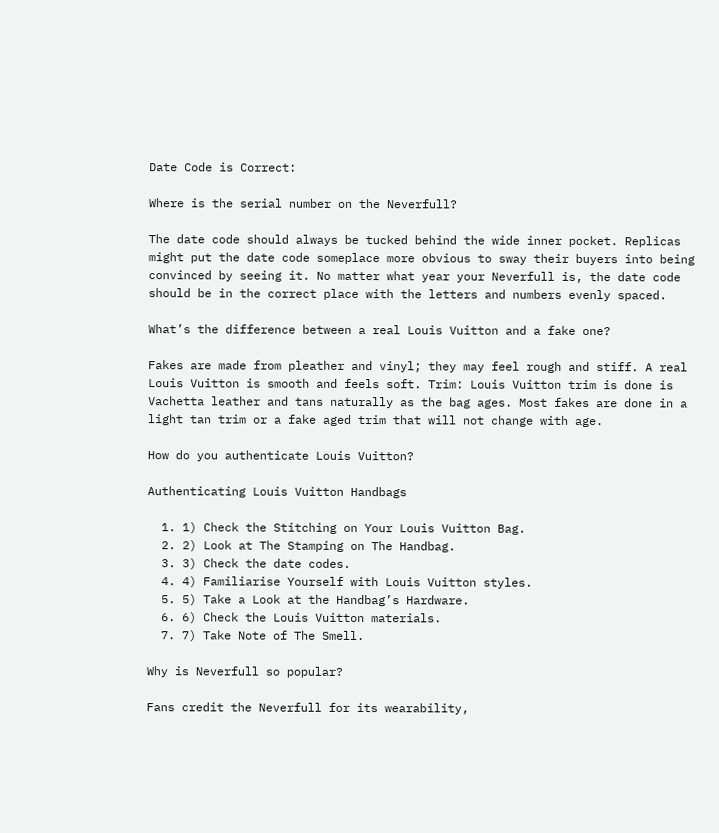Date Code is Correct:

Where is the serial number on the Neverfull?

The date code should always be tucked behind the wide inner pocket. Replicas might put the date code someplace more obvious to sway their buyers into being convinced by seeing it. No matter what year your Neverfull is, the date code should be in the correct place with the letters and numbers evenly spaced.

What’s the difference between a real Louis Vuitton and a fake one?

Fakes are made from pleather and vinyl; they may feel rough and stiff. A real Louis Vuitton is smooth and feels soft. Trim: Louis Vuitton trim is done is Vachetta leather and tans naturally as the bag ages. Most fakes are done in a light tan trim or a fake aged trim that will not change with age.

How do you authenticate Louis Vuitton?

Authenticating Louis Vuitton Handbags

  1. 1) Check the Stitching on Your Louis Vuitton Bag.
  2. 2) Look at The Stamping on The Handbag.
  3. 3) Check the date codes.
  4. 4) Familiarise Yourself with Louis Vuitton styles.
  5. 5) Take a Look at the Handbag’s Hardware.
  6. 6) Check the Louis Vuitton materials.
  7. 7) Take Note of The Smell.

Why is Neverfull so popular?

Fans credit the Neverfull for its wearability,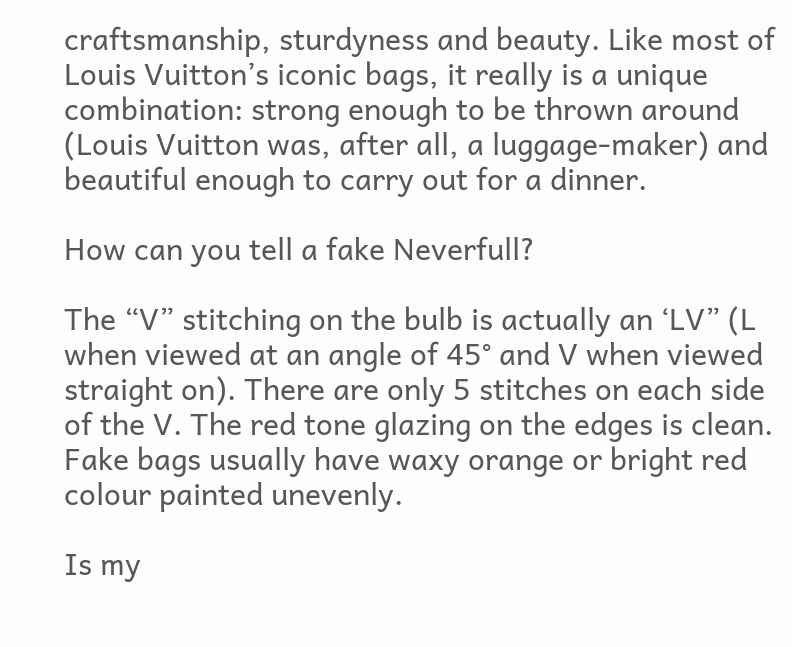craftsmanship, sturdyness and beauty. Like most of Louis Vuitton’s iconic bags, it really is a unique combination: strong enough to be thrown around (Louis Vuitton was, after all, a luggage-maker) and beautiful enough to carry out for a dinner.

How can you tell a fake Neverfull?

The “V” stitching on the bulb is actually an ‘LV” (L when viewed at an angle of 45° and V when viewed straight on). There are only 5 stitches on each side of the V. The red tone glazing on the edges is clean. Fake bags usually have waxy orange or bright red colour painted unevenly.

Is my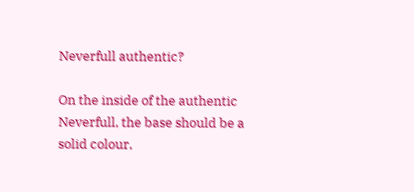Neverfull authentic?

On the inside of the authentic Neverfull, the base should be a solid colour,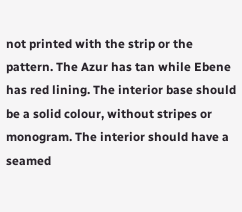not printed with the strip or the pattern. The Azur has tan while Ebene has red lining. The interior base should be a solid colour, without stripes or monogram. The interior should have a seamed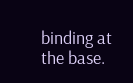binding at the base.